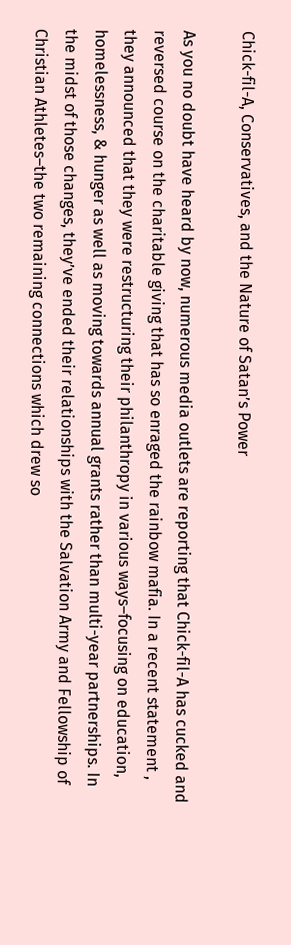Chick-fil-A, Conservatives, and the Nature of Satan’s Power

As you no doubt have heard by now, numerous media outlets are reporting that Chick-fil-A has cucked and reversed course on the charitable giving that has so enraged the rainbow mafia. In a recent statement , they announced that they were restructuring their philanthropy in various ways–focusing on education, homelessness, & hunger as well as moving towards annual grants rather than multi-year partnerships. In the midst of those changes, they’ve ended their relationships with the Salvation Army and Fellowship of Christian Athletes–the two remaining connections which drew so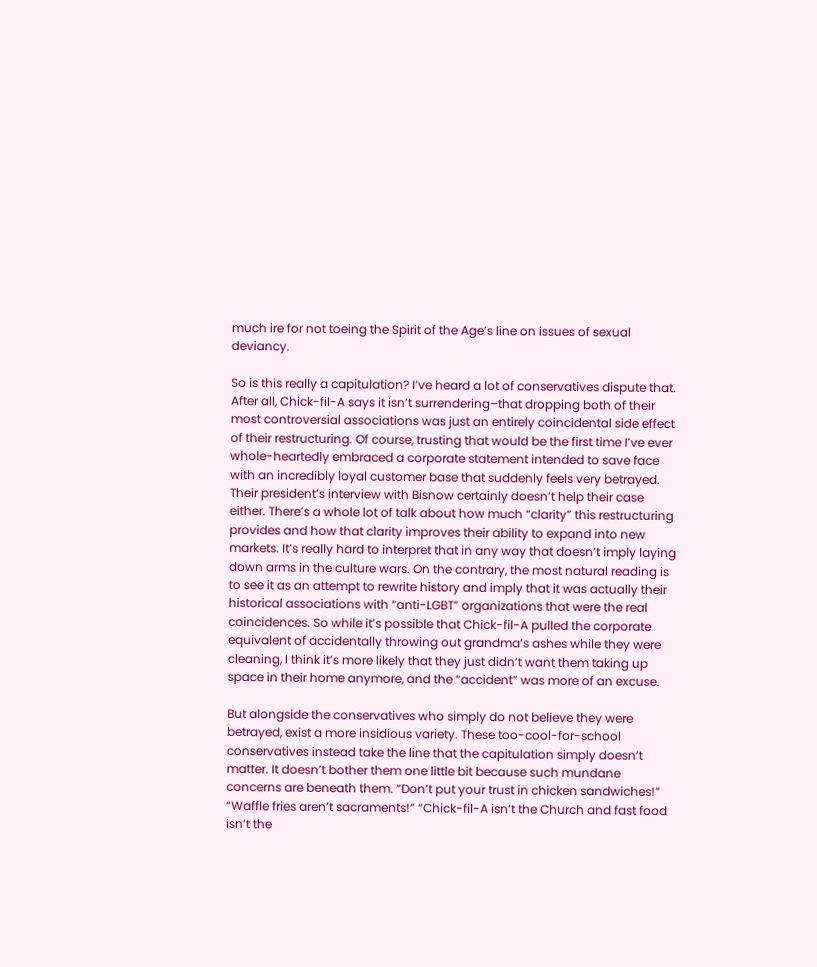much ire for not toeing the Spirit of the Age’s line on issues of sexual deviancy.

So is this really a capitulation? I’ve heard a lot of conservatives dispute that. After all, Chick-fil-A says it isn’t surrendering–that dropping both of their most controversial associations was just an entirely coincidental side effect of their restructuring. Of course, trusting that would be the first time I’ve ever whole-heartedly embraced a corporate statement intended to save face with an incredibly loyal customer base that suddenly feels very betrayed. Their president’s interview with Bisnow certainly doesn’t help their case either. There’s a whole lot of talk about how much “clarity” this restructuring provides and how that clarity improves their ability to expand into new markets. It’s really hard to interpret that in any way that doesn’t imply laying down arms in the culture wars. On the contrary, the most natural reading is to see it as an attempt to rewrite history and imply that it was actually their historical associations with “anti-LGBT” organizations that were the real coincidences. So while it’s possible that Chick-fil-A pulled the corporate equivalent of accidentally throwing out grandma’s ashes while they were cleaning, I think it’s more likely that they just didn’t want them taking up space in their home anymore, and the “accident” was more of an excuse.

But alongside the conservatives who simply do not believe they were betrayed, exist a more insidious variety. These too-cool-for-school conservatives instead take the line that the capitulation simply doesn’t matter. It doesn’t bother them one little bit because such mundane concerns are beneath them. “Don’t put your trust in chicken sandwiches!” “Waffle fries aren’t sacraments!” “Chick-fil-A isn’t the Church and fast food isn’t the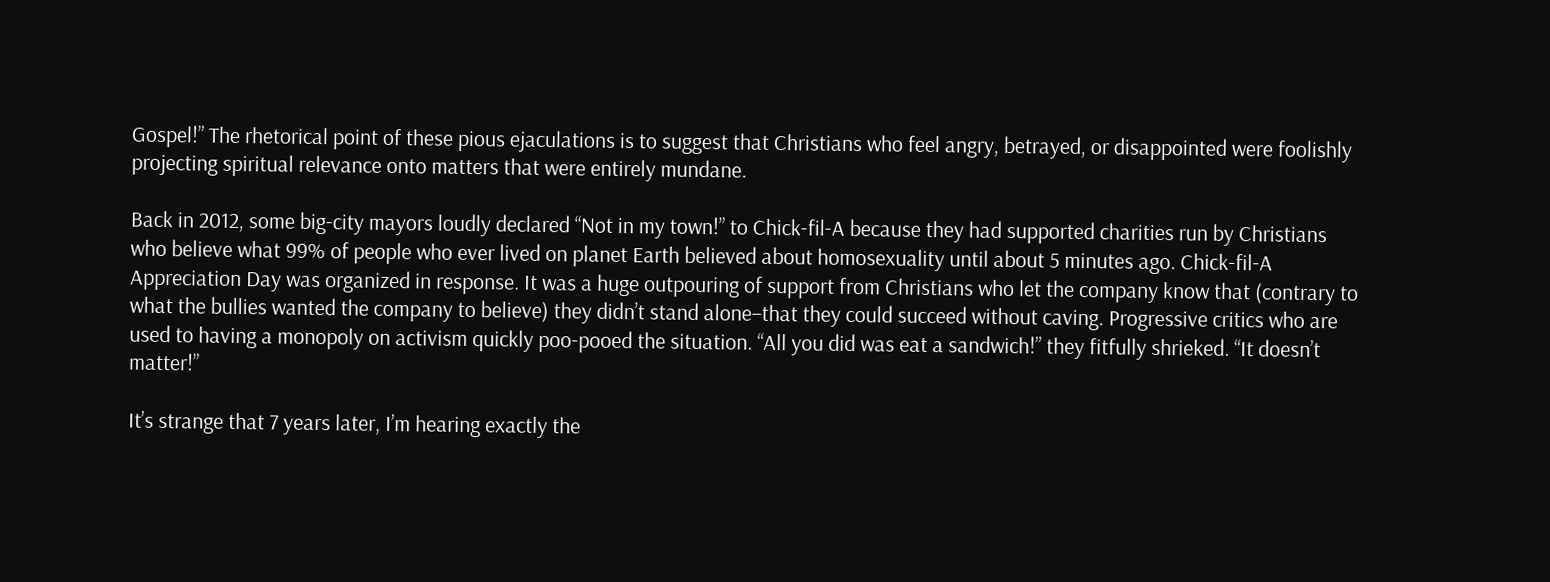Gospel!” The rhetorical point of these pious ejaculations is to suggest that Christians who feel angry, betrayed, or disappointed were foolishly projecting spiritual relevance onto matters that were entirely mundane.

Back in 2012, some big-city mayors loudly declared “Not in my town!” to Chick-fil-A because they had supported charities run by Christians who believe what 99% of people who ever lived on planet Earth believed about homosexuality until about 5 minutes ago. Chick-fil-A Appreciation Day was organized in response. It was a huge outpouring of support from Christians who let the company know that (contrary to what the bullies wanted the company to believe) they didn’t stand alone–that they could succeed without caving. Progressive critics who are used to having a monopoly on activism quickly poo-pooed the situation. “All you did was eat a sandwich!” they fitfully shrieked. “It doesn’t matter!”

It’s strange that 7 years later, I’m hearing exactly the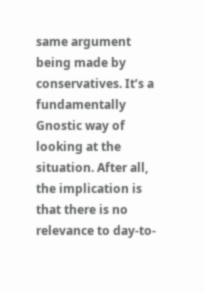same argument being made by conservatives. It’s a fundamentally Gnostic way of looking at the situation. After all, the implication is that there is no relevance to day-to-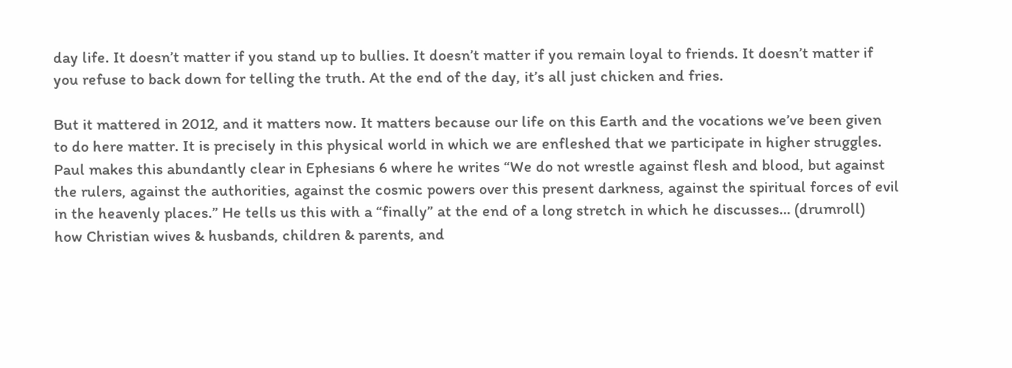day life. It doesn’t matter if you stand up to bullies. It doesn’t matter if you remain loyal to friends. It doesn’t matter if you refuse to back down for telling the truth. At the end of the day, it’s all just chicken and fries.

But it mattered in 2012, and it matters now. It matters because our life on this Earth and the vocations we’ve been given to do here matter. It is precisely in this physical world in which we are enfleshed that we participate in higher struggles. Paul makes this abundantly clear in Ephesians 6 where he writes “We do not wrestle against flesh and blood, but against the rulers, against the authorities, against the cosmic powers over this present darkness, against the spiritual forces of evil in the heavenly places.” He tells us this with a “finally” at the end of a long stretch in which he discusses… (drumroll)  how Christian wives & husbands, children & parents, and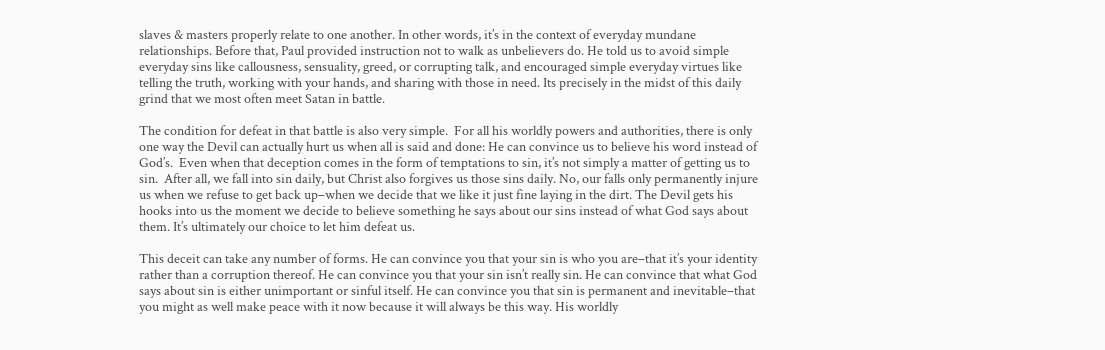slaves & masters properly relate to one another. In other words, it’s in the context of everyday mundane relationships. Before that, Paul provided instruction not to walk as unbelievers do. He told us to avoid simple everyday sins like callousness, sensuality, greed, or corrupting talk, and encouraged simple everyday virtues like telling the truth, working with your hands, and sharing with those in need. Its precisely in the midst of this daily grind that we most often meet Satan in battle.

The condition for defeat in that battle is also very simple.  For all his worldly powers and authorities, there is only one way the Devil can actually hurt us when all is said and done: He can convince us to believe his word instead of God’s.  Even when that deception comes in the form of temptations to sin, it’s not simply a matter of getting us to sin.  After all, we fall into sin daily, but Christ also forgives us those sins daily. No, our falls only permanently injure us when we refuse to get back up–when we decide that we like it just fine laying in the dirt. The Devil gets his hooks into us the moment we decide to believe something he says about our sins instead of what God says about them. It’s ultimately our choice to let him defeat us.

This deceit can take any number of forms. He can convince you that your sin is who you are–that it’s your identity rather than a corruption thereof. He can convince you that your sin isn’t really sin. He can convince that what God says about sin is either unimportant or sinful itself. He can convince you that sin is permanent and inevitable–that you might as well make peace with it now because it will always be this way. His worldly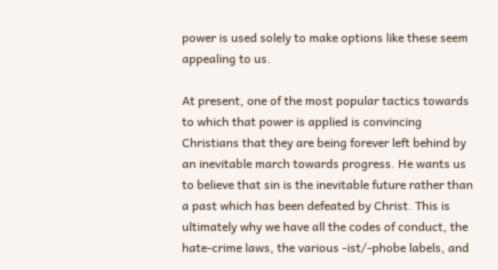power is used solely to make options like these seem appealing to us.

At present, one of the most popular tactics towards to which that power is applied is convincing Christians that they are being forever left behind by an inevitable march towards progress. He wants us to believe that sin is the inevitable future rather than a past which has been defeated by Christ. This is ultimately why we have all the codes of conduct, the hate-crime laws, the various -ist/-phobe labels, and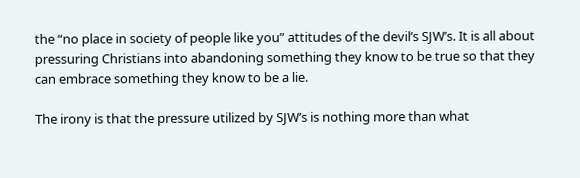the “no place in society of people like you” attitudes of the devil’s SJW’s. It is all about pressuring Christians into abandoning something they know to be true so that they can embrace something they know to be a lie.

The irony is that the pressure utilized by SJW’s is nothing more than what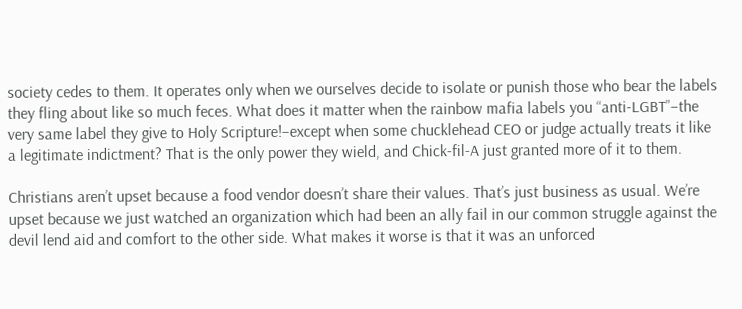society cedes to them. It operates only when we ourselves decide to isolate or punish those who bear the labels they fling about like so much feces. What does it matter when the rainbow mafia labels you “anti-LGBT”–the very same label they give to Holy Scripture!–except when some chucklehead CEO or judge actually treats it like a legitimate indictment? That is the only power they wield, and Chick-fil-A just granted more of it to them.

Christians aren’t upset because a food vendor doesn’t share their values. That’s just business as usual. We’re upset because we just watched an organization which had been an ally fail in our common struggle against the devil lend aid and comfort to the other side. What makes it worse is that it was an unforced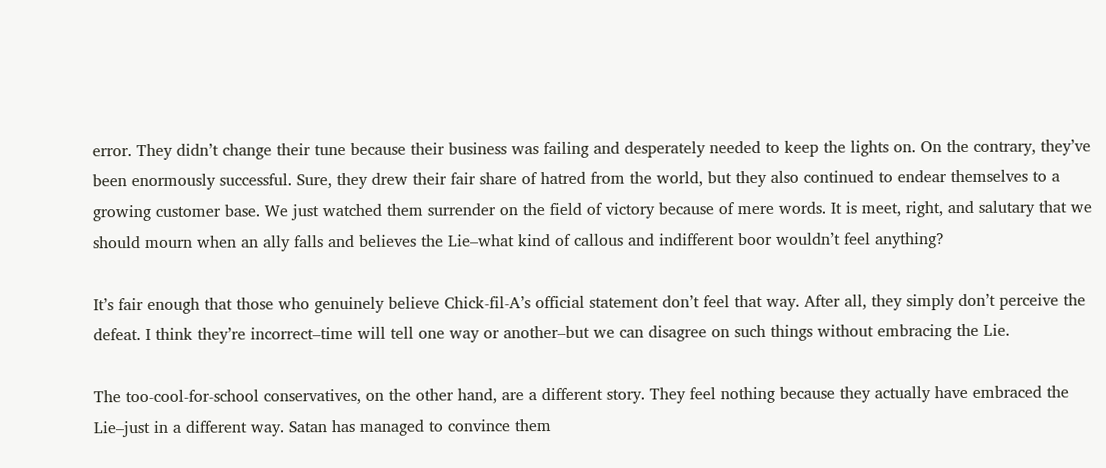error. They didn’t change their tune because their business was failing and desperately needed to keep the lights on. On the contrary, they’ve been enormously successful. Sure, they drew their fair share of hatred from the world, but they also continued to endear themselves to a growing customer base. We just watched them surrender on the field of victory because of mere words. It is meet, right, and salutary that we should mourn when an ally falls and believes the Lie–what kind of callous and indifferent boor wouldn’t feel anything?

It’s fair enough that those who genuinely believe Chick-fil-A’s official statement don’t feel that way. After all, they simply don’t perceive the defeat. I think they’re incorrect–time will tell one way or another–but we can disagree on such things without embracing the Lie.

The too-cool-for-school conservatives, on the other hand, are a different story. They feel nothing because they actually have embraced the Lie–just in a different way. Satan has managed to convince them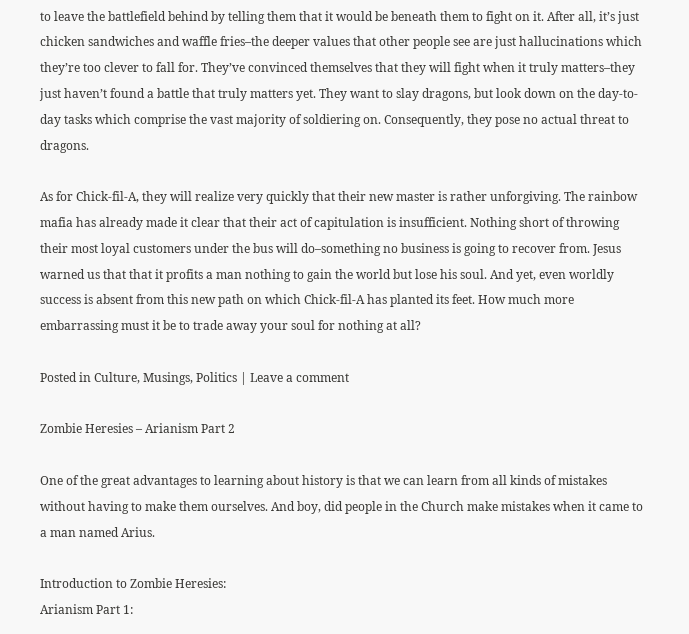to leave the battlefield behind by telling them that it would be beneath them to fight on it. After all, it’s just chicken sandwiches and waffle fries–the deeper values that other people see are just hallucinations which they’re too clever to fall for. They’ve convinced themselves that they will fight when it truly matters–they just haven’t found a battle that truly matters yet. They want to slay dragons, but look down on the day-to-day tasks which comprise the vast majority of soldiering on. Consequently, they pose no actual threat to dragons.

As for Chick-fil-A, they will realize very quickly that their new master is rather unforgiving. The rainbow mafia has already made it clear that their act of capitulation is insufficient. Nothing short of throwing their most loyal customers under the bus will do–something no business is going to recover from. Jesus warned us that that it profits a man nothing to gain the world but lose his soul. And yet, even worldly success is absent from this new path on which Chick-fil-A has planted its feet. How much more embarrassing must it be to trade away your soul for nothing at all?

Posted in Culture, Musings, Politics | Leave a comment

Zombie Heresies – Arianism Part 2

One of the great advantages to learning about history is that we can learn from all kinds of mistakes without having to make them ourselves. And boy, did people in the Church make mistakes when it came to a man named Arius.

Introduction to Zombie Heresies:
Arianism Part 1: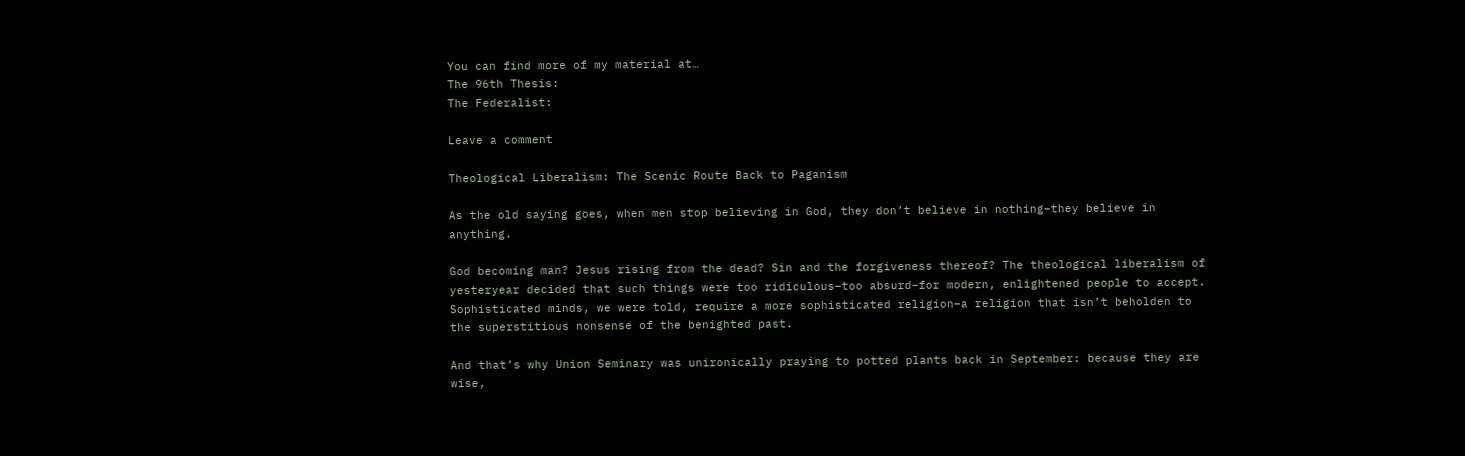You can find more of my material at…
The 96th Thesis:
The Federalist:

Leave a comment

Theological Liberalism: The Scenic Route Back to Paganism

As the old saying goes, when men stop believing in God, they don’t believe in nothing–they believe in anything.

God becoming man? Jesus rising from the dead? Sin and the forgiveness thereof? The theological liberalism of yesteryear decided that such things were too ridiculous–too absurd–for modern, enlightened people to accept. Sophisticated minds, we were told, require a more sophisticated religion–a religion that isn’t beholden to the superstitious nonsense of the benighted past.

And that’s why Union Seminary was unironically praying to potted plants back in September: because they are wise,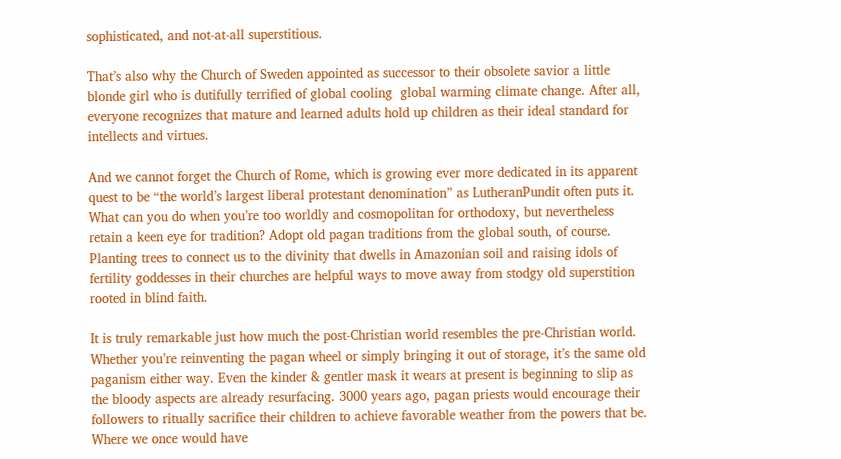sophisticated, and not-at-all superstitious.

That’s also why the Church of Sweden appointed as successor to their obsolete savior a little blonde girl who is dutifully terrified of global cooling  global warming climate change. After all, everyone recognizes that mature and learned adults hold up children as their ideal standard for intellects and virtues.

And we cannot forget the Church of Rome, which is growing ever more dedicated in its apparent quest to be “the world’s largest liberal protestant denomination” as LutheranPundit often puts it. What can you do when you’re too worldly and cosmopolitan for orthodoxy, but nevertheless retain a keen eye for tradition? Adopt old pagan traditions from the global south, of course. Planting trees to connect us to the divinity that dwells in Amazonian soil and raising idols of fertility goddesses in their churches are helpful ways to move away from stodgy old superstition rooted in blind faith.

It is truly remarkable just how much the post-Christian world resembles the pre-Christian world. Whether you’re reinventing the pagan wheel or simply bringing it out of storage, it’s the same old paganism either way. Even the kinder & gentler mask it wears at present is beginning to slip as the bloody aspects are already resurfacing. 3000 years ago, pagan priests would encourage their followers to ritually sacrifice their children to achieve favorable weather from the powers that be. Where we once would have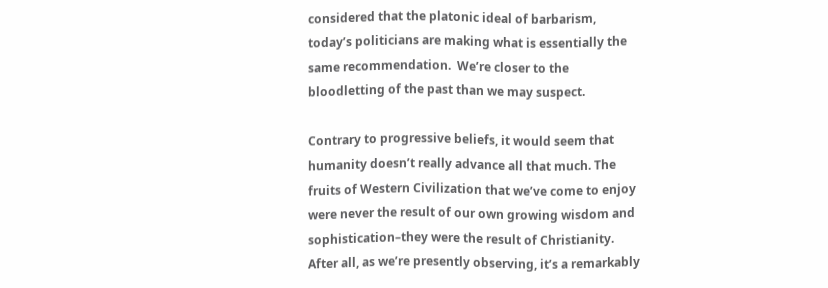considered that the platonic ideal of barbarism, today’s politicians are making what is essentially the same recommendation.  We’re closer to the bloodletting of the past than we may suspect.

Contrary to progressive beliefs, it would seem that humanity doesn’t really advance all that much. The fruits of Western Civilization that we’ve come to enjoy were never the result of our own growing wisdom and sophistication–they were the result of Christianity. After all, as we’re presently observing, it’s a remarkably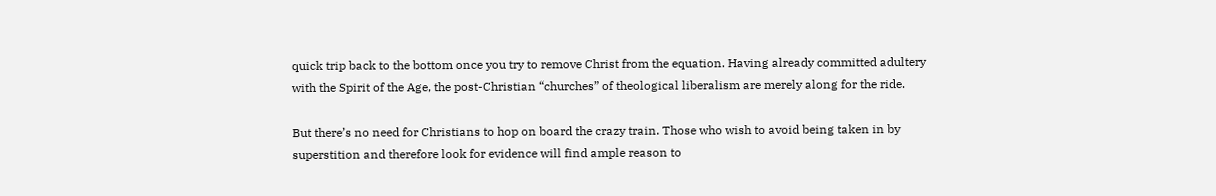quick trip back to the bottom once you try to remove Christ from the equation. Having already committed adultery with the Spirit of the Age, the post-Christian “churches” of theological liberalism are merely along for the ride.

But there’s no need for Christians to hop on board the crazy train. Those who wish to avoid being taken in by superstition and therefore look for evidence will find ample reason to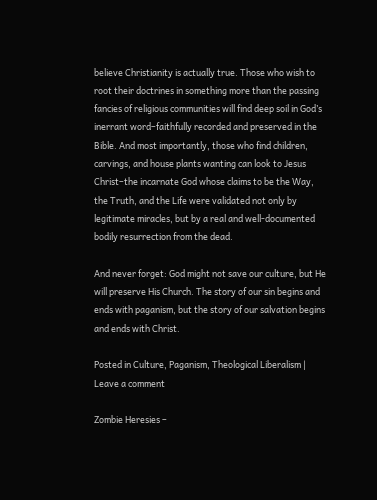believe Christianity is actually true. Those who wish to root their doctrines in something more than the passing fancies of religious communities will find deep soil in God’s inerrant word–faithfully recorded and preserved in the Bible. And most importantly, those who find children, carvings, and house plants wanting can look to Jesus Christ–the incarnate God whose claims to be the Way, the Truth, and the Life were validated not only by legitimate miracles, but by a real and well-documented bodily resurrection from the dead.

And never forget: God might not save our culture, but He will preserve His Church. The story of our sin begins and ends with paganism, but the story of our salvation begins and ends with Christ.

Posted in Culture, Paganism, Theological Liberalism | Leave a comment

Zombie Heresies –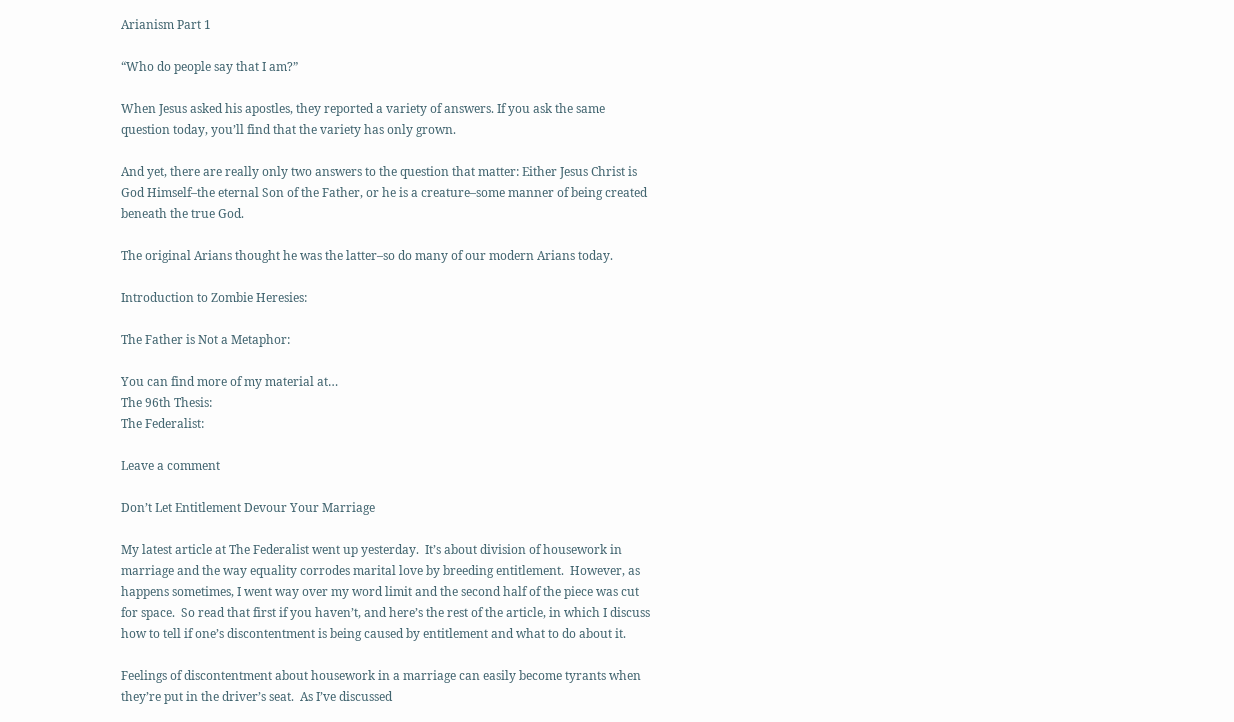Arianism Part 1

“Who do people say that I am?”

When Jesus asked his apostles, they reported a variety of answers. If you ask the same question today, you’ll find that the variety has only grown.

And yet, there are really only two answers to the question that matter: Either Jesus Christ is God Himself–the eternal Son of the Father, or he is a creature–some manner of being created beneath the true God.

The original Arians thought he was the latter–so do many of our modern Arians today.

Introduction to Zombie Heresies:

The Father is Not a Metaphor:

You can find more of my material at…
The 96th Thesis:
The Federalist:

Leave a comment

Don’t Let Entitlement Devour Your Marriage

My latest article at The Federalist went up yesterday.  It’s about division of housework in marriage and the way equality corrodes marital love by breeding entitlement.  However, as happens sometimes, I went way over my word limit and the second half of the piece was cut for space.  So read that first if you haven’t, and here’s the rest of the article, in which I discuss how to tell if one’s discontentment is being caused by entitlement and what to do about it.

Feelings of discontentment about housework in a marriage can easily become tyrants when they’re put in the driver’s seat.  As I’ve discussed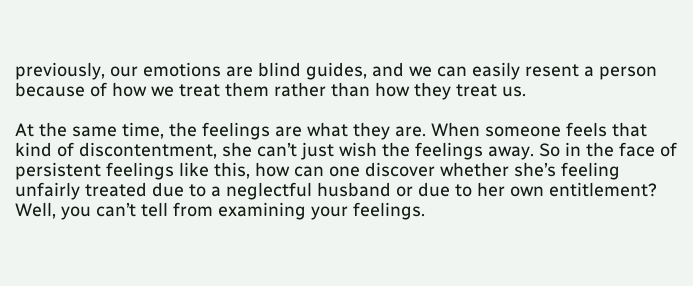previously, our emotions are blind guides, and we can easily resent a person because of how we treat them rather than how they treat us.

At the same time, the feelings are what they are. When someone feels that kind of discontentment, she can’t just wish the feelings away. So in the face of persistent feelings like this, how can one discover whether she’s feeling unfairly treated due to a neglectful husband or due to her own entitlement? Well, you can’t tell from examining your feelings.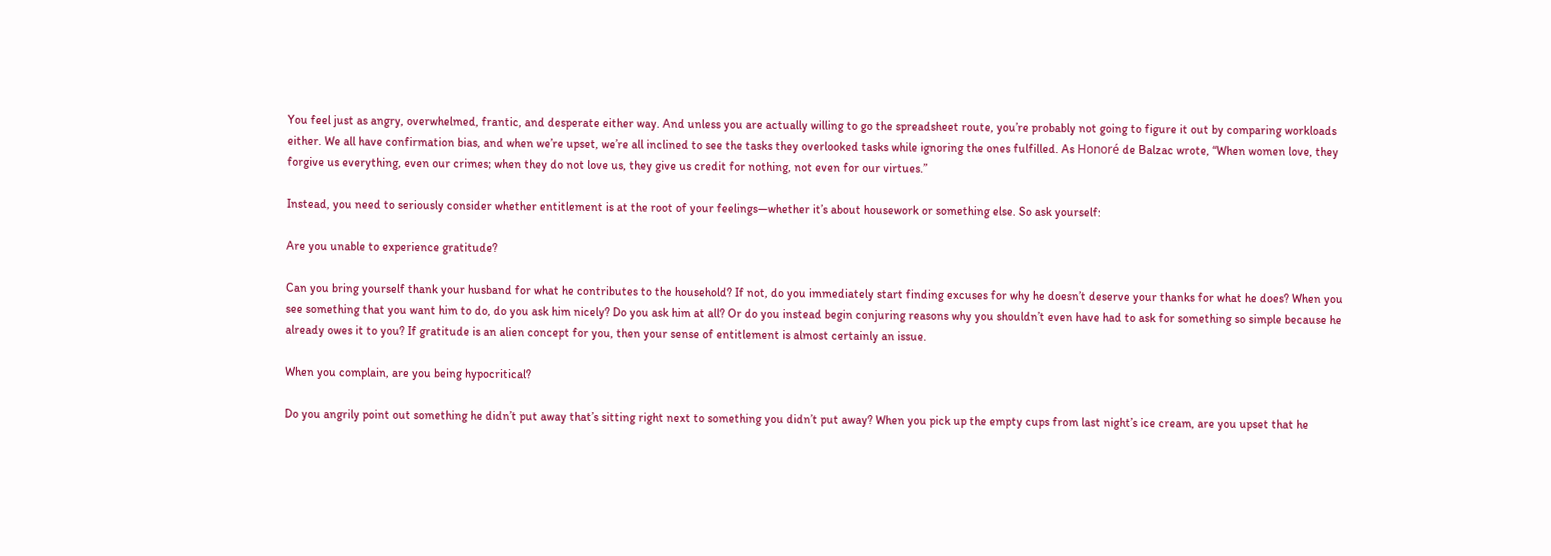You feel just as angry, overwhelmed, frantic, and desperate either way. And unless you are actually willing to go the spreadsheet route, you’re probably not going to figure it out by comparing workloads either. We all have confirmation bias, and when we’re upset, we’re all inclined to see the tasks they overlooked tasks while ignoring the ones fulfilled. As Honoré de Balzac wrote, “When women love, they forgive us everything, even our crimes; when they do not love us, they give us credit for nothing, not even for our virtues.”

Instead, you need to seriously consider whether entitlement is at the root of your feelings—whether it’s about housework or something else. So ask yourself:

Are you unable to experience gratitude?

Can you bring yourself thank your husband for what he contributes to the household? If not, do you immediately start finding excuses for why he doesn’t deserve your thanks for what he does? When you see something that you want him to do, do you ask him nicely? Do you ask him at all? Or do you instead begin conjuring reasons why you shouldn’t even have had to ask for something so simple because he already owes it to you? If gratitude is an alien concept for you, then your sense of entitlement is almost certainly an issue.

When you complain, are you being hypocritical?

Do you angrily point out something he didn’t put away that’s sitting right next to something you didn’t put away? When you pick up the empty cups from last night’s ice cream, are you upset that he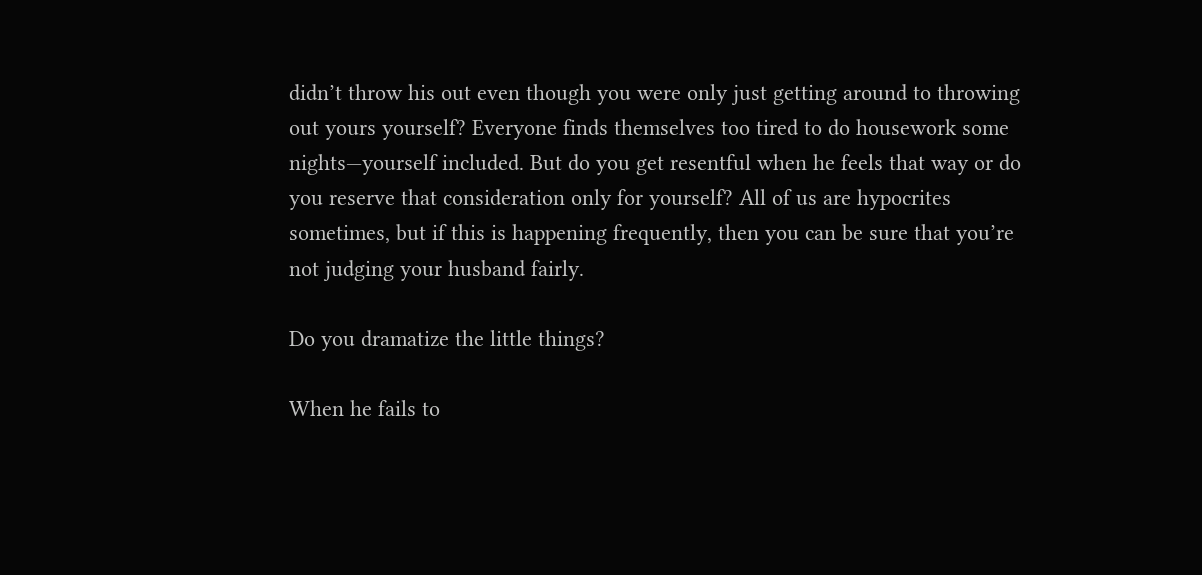didn’t throw his out even though you were only just getting around to throwing out yours yourself? Everyone finds themselves too tired to do housework some nights—yourself included. But do you get resentful when he feels that way or do you reserve that consideration only for yourself? All of us are hypocrites sometimes, but if this is happening frequently, then you can be sure that you’re not judging your husband fairly.

Do you dramatize the little things?

When he fails to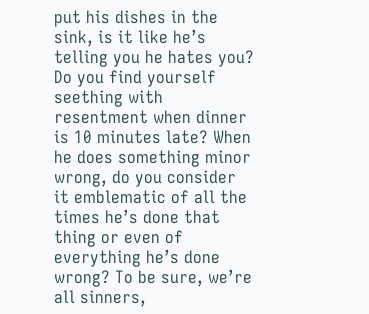put his dishes in the sink, is it like he’s telling you he hates you? Do you find yourself seething with resentment when dinner is 10 minutes late? When he does something minor wrong, do you consider it emblematic of all the times he’s done that thing or even of everything he’s done wrong? To be sure, we’re all sinners,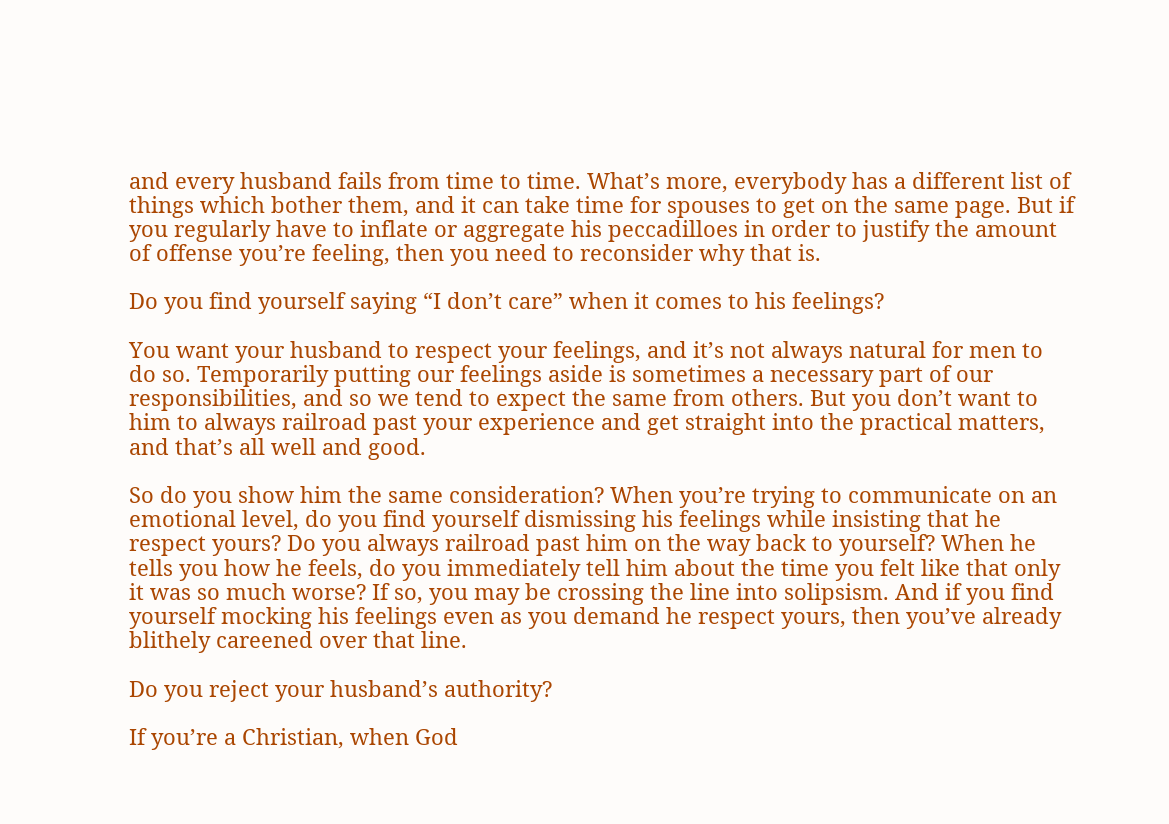and every husband fails from time to time. What’s more, everybody has a different list of things which bother them, and it can take time for spouses to get on the same page. But if you regularly have to inflate or aggregate his peccadilloes in order to justify the amount of offense you’re feeling, then you need to reconsider why that is.

Do you find yourself saying “I don’t care” when it comes to his feelings?

You want your husband to respect your feelings, and it’s not always natural for men to do so. Temporarily putting our feelings aside is sometimes a necessary part of our responsibilities, and so we tend to expect the same from others. But you don’t want to him to always railroad past your experience and get straight into the practical matters, and that’s all well and good.

So do you show him the same consideration? When you’re trying to communicate on an emotional level, do you find yourself dismissing his feelings while insisting that he respect yours? Do you always railroad past him on the way back to yourself? When he tells you how he feels, do you immediately tell him about the time you felt like that only it was so much worse? If so, you may be crossing the line into solipsism. And if you find yourself mocking his feelings even as you demand he respect yours, then you’ve already blithely careened over that line.

Do you reject your husband’s authority?

If you’re a Christian, when God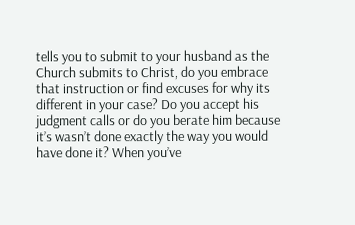tells you to submit to your husband as the Church submits to Christ, do you embrace that instruction or find excuses for why its different in your case? Do you accept his judgment calls or do you berate him because it’s wasn’t done exactly the way you would have done it? When you’ve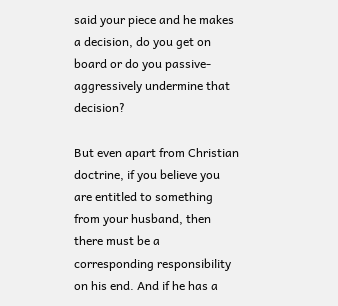said your piece and he makes a decision, do you get on board or do you passive-aggressively undermine that decision?

But even apart from Christian doctrine, if you believe you are entitled to something from your husband, then there must be a corresponding responsibility on his end. And if he has a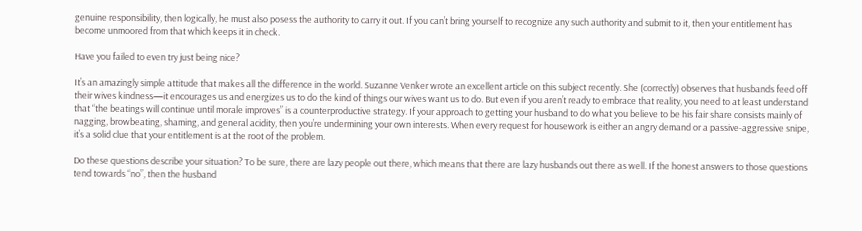genuine responsibility, then logically, he must also posess the authority to carry it out. If you can’t bring yourself to recognize any such authority and submit to it, then your entitlement has become unmoored from that which keeps it in check.

Have you failed to even try just being nice?

It’s an amazingly simple attitude that makes all the difference in the world. Suzanne Venker wrote an excellent article on this subject recently. She (correctly) observes that husbands feed off their wives kindness—it encourages us and energizes us to do the kind of things our wives want us to do. But even if you aren’t ready to embrace that reality, you need to at least understand that “the beatings will continue until morale improves” is a counterproductive strategy. If your approach to getting your husband to do what you believe to be his fair share consists mainly of nagging, browbeating, shaming, and general acidity, then you’re undermining your own interests. When every request for housework is either an angry demand or a passive-aggressive snipe, it’s a solid clue that your entitlement is at the root of the problem.

Do these questions describe your situation? To be sure, there are lazy people out there, which means that there are lazy husbands out there as well. If the honest answers to those questions tend towards “no”, then the husband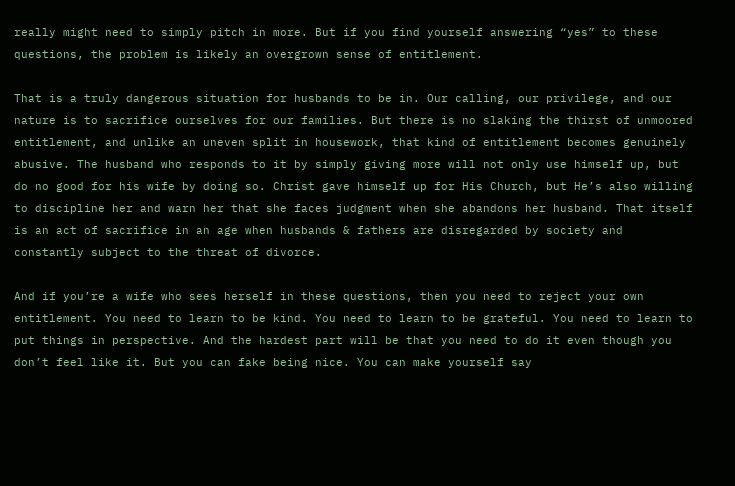really might need to simply pitch in more. But if you find yourself answering “yes” to these questions, the problem is likely an overgrown sense of entitlement.

That is a truly dangerous situation for husbands to be in. Our calling, our privilege, and our nature is to sacrifice ourselves for our families. But there is no slaking the thirst of unmoored entitlement, and unlike an uneven split in housework, that kind of entitlement becomes genuinely abusive. The husband who responds to it by simply giving more will not only use himself up, but do no good for his wife by doing so. Christ gave himself up for His Church, but He’s also willing to discipline her and warn her that she faces judgment when she abandons her husband. That itself is an act of sacrifice in an age when husbands & fathers are disregarded by society and constantly subject to the threat of divorce.

And if you’re a wife who sees herself in these questions, then you need to reject your own entitlement. You need to learn to be kind. You need to learn to be grateful. You need to learn to put things in perspective. And the hardest part will be that you need to do it even though you don’t feel like it. But you can fake being nice. You can make yourself say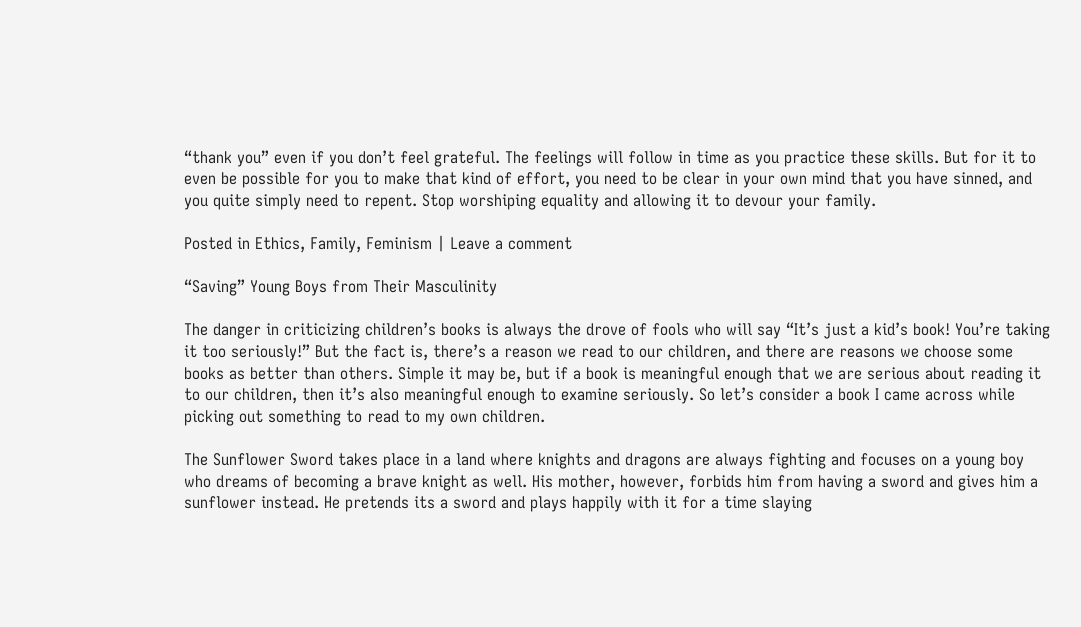“thank you” even if you don’t feel grateful. The feelings will follow in time as you practice these skills. But for it to even be possible for you to make that kind of effort, you need to be clear in your own mind that you have sinned, and you quite simply need to repent. Stop worshiping equality and allowing it to devour your family.

Posted in Ethics, Family, Feminism | Leave a comment

“Saving” Young Boys from Their Masculinity

The danger in criticizing children’s books is always the drove of fools who will say “It’s just a kid’s book! You’re taking it too seriously!” But the fact is, there’s a reason we read to our children, and there are reasons we choose some books as better than others. Simple it may be, but if a book is meaningful enough that we are serious about reading it to our children, then it’s also meaningful enough to examine seriously. So let’s consider a book I came across while picking out something to read to my own children.

The Sunflower Sword takes place in a land where knights and dragons are always fighting and focuses on a young boy who dreams of becoming a brave knight as well. His mother, however, forbids him from having a sword and gives him a sunflower instead. He pretends its a sword and plays happily with it for a time slaying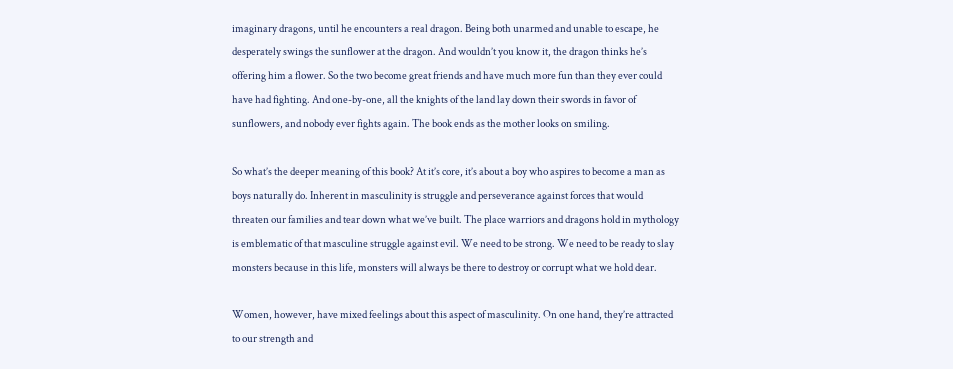imaginary dragons, until he encounters a real dragon. Being both unarmed and unable to escape, he desperately swings the sunflower at the dragon. And wouldn’t you know it, the dragon thinks he’s offering him a flower. So the two become great friends and have much more fun than they ever could have had fighting. And one-by-one, all the knights of the land lay down their swords in favor of sunflowers, and nobody ever fights again. The book ends as the mother looks on smiling.

So what’s the deeper meaning of this book? At it’s core, it’s about a boy who aspires to become a man as boys naturally do. Inherent in masculinity is struggle and perseverance against forces that would threaten our families and tear down what we’ve built. The place warriors and dragons hold in mythology is emblematic of that masculine struggle against evil. We need to be strong. We need to be ready to slay monsters because in this life, monsters will always be there to destroy or corrupt what we hold dear.

Women, however, have mixed feelings about this aspect of masculinity. On one hand, they’re attracted to our strength and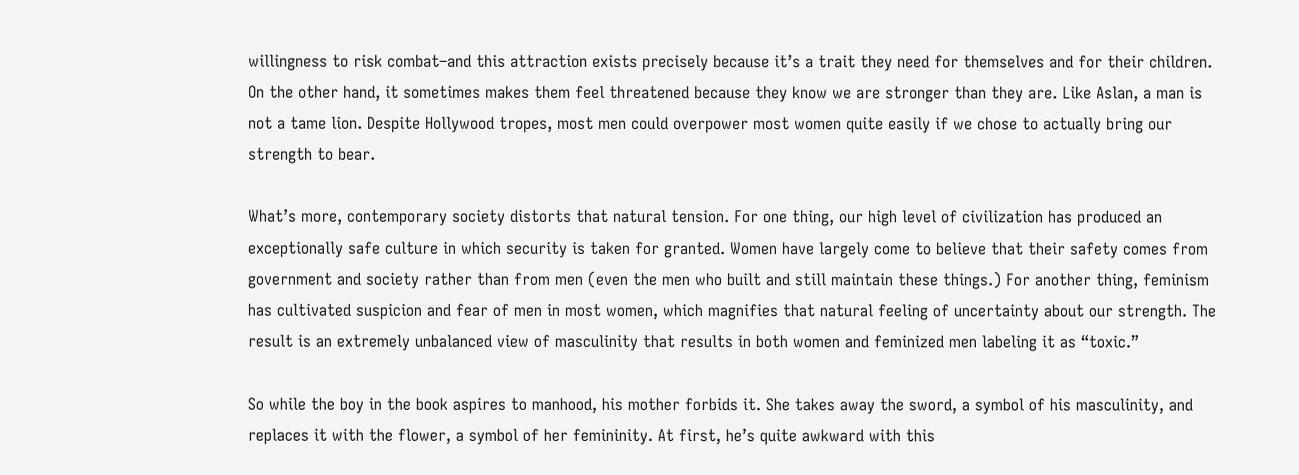willingness to risk combat–and this attraction exists precisely because it’s a trait they need for themselves and for their children. On the other hand, it sometimes makes them feel threatened because they know we are stronger than they are. Like Aslan, a man is not a tame lion. Despite Hollywood tropes, most men could overpower most women quite easily if we chose to actually bring our strength to bear.

What’s more, contemporary society distorts that natural tension. For one thing, our high level of civilization has produced an exceptionally safe culture in which security is taken for granted. Women have largely come to believe that their safety comes from government and society rather than from men (even the men who built and still maintain these things.) For another thing, feminism has cultivated suspicion and fear of men in most women, which magnifies that natural feeling of uncertainty about our strength. The result is an extremely unbalanced view of masculinity that results in both women and feminized men labeling it as “toxic.”

So while the boy in the book aspires to manhood, his mother forbids it. She takes away the sword, a symbol of his masculinity, and replaces it with the flower, a symbol of her femininity. At first, he’s quite awkward with this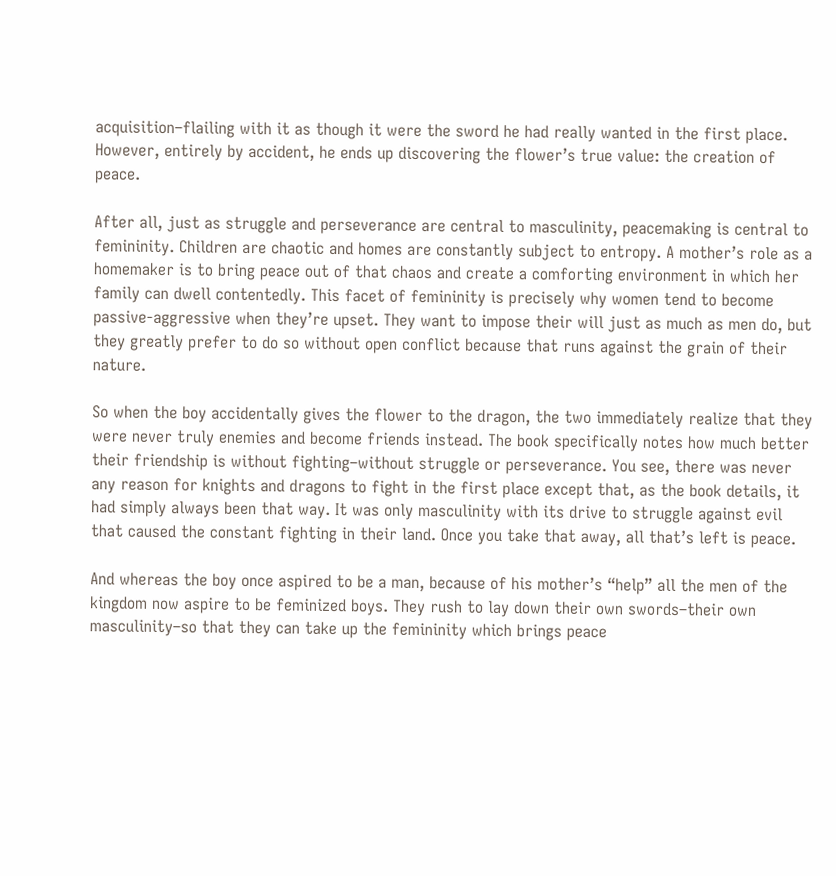acquisition–flailing with it as though it were the sword he had really wanted in the first place. However, entirely by accident, he ends up discovering the flower’s true value: the creation of peace.

After all, just as struggle and perseverance are central to masculinity, peacemaking is central to femininity. Children are chaotic and homes are constantly subject to entropy. A mother’s role as a homemaker is to bring peace out of that chaos and create a comforting environment in which her family can dwell contentedly. This facet of femininity is precisely why women tend to become passive-aggressive when they’re upset. They want to impose their will just as much as men do, but they greatly prefer to do so without open conflict because that runs against the grain of their nature.

So when the boy accidentally gives the flower to the dragon, the two immediately realize that they were never truly enemies and become friends instead. The book specifically notes how much better their friendship is without fighting–without struggle or perseverance. You see, there was never any reason for knights and dragons to fight in the first place except that, as the book details, it had simply always been that way. It was only masculinity with its drive to struggle against evil that caused the constant fighting in their land. Once you take that away, all that’s left is peace.

And whereas the boy once aspired to be a man, because of his mother’s “help” all the men of the kingdom now aspire to be feminized boys. They rush to lay down their own swords–their own masculinity–so that they can take up the femininity which brings peace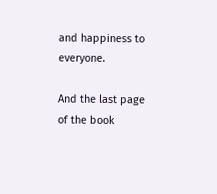and happiness to everyone.

And the last page of the book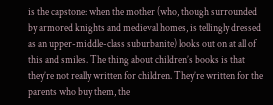is the capstone: when the mother (who, though surrounded by armored knights and medieval homes, is tellingly dressed as an upper-middle-class suburbanite) looks out on at all of this and smiles. The thing about children’s books is that they’re not really written for children. They’re written for the parents who buy them, the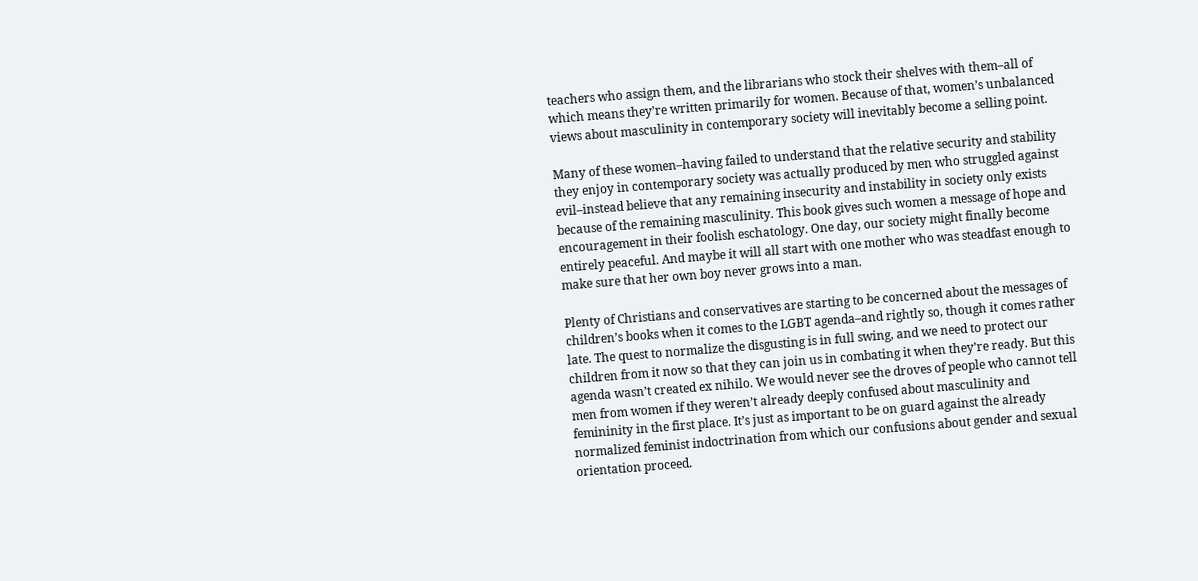teachers who assign them, and the librarians who stock their shelves with them–all of which means they’re written primarily for women. Because of that, women’s unbalanced views about masculinity in contemporary society will inevitably become a selling point.

Many of these women–having failed to understand that the relative security and stability  they enjoy in contemporary society was actually produced by men who struggled against evil–instead believe that any remaining insecurity and instability in society only exists because of the remaining masculinity. This book gives such women a message of hope and encouragement in their foolish eschatology. One day, our society might finally become entirely peaceful. And maybe it will all start with one mother who was steadfast enough to make sure that her own boy never grows into a man.

Plenty of Christians and conservatives are starting to be concerned about the messages of children’s books when it comes to the LGBT agenda–and rightly so, though it comes rather late. The quest to normalize the disgusting is in full swing, and we need to protect our children from it now so that they can join us in combating it when they’re ready. But this agenda wasn’t created ex nihilo. We would never see the droves of people who cannot tell men from women if they weren’t already deeply confused about masculinity and femininity in the first place. It’s just as important to be on guard against the already normalized feminist indoctrination from which our confusions about gender and sexual orientation proceed.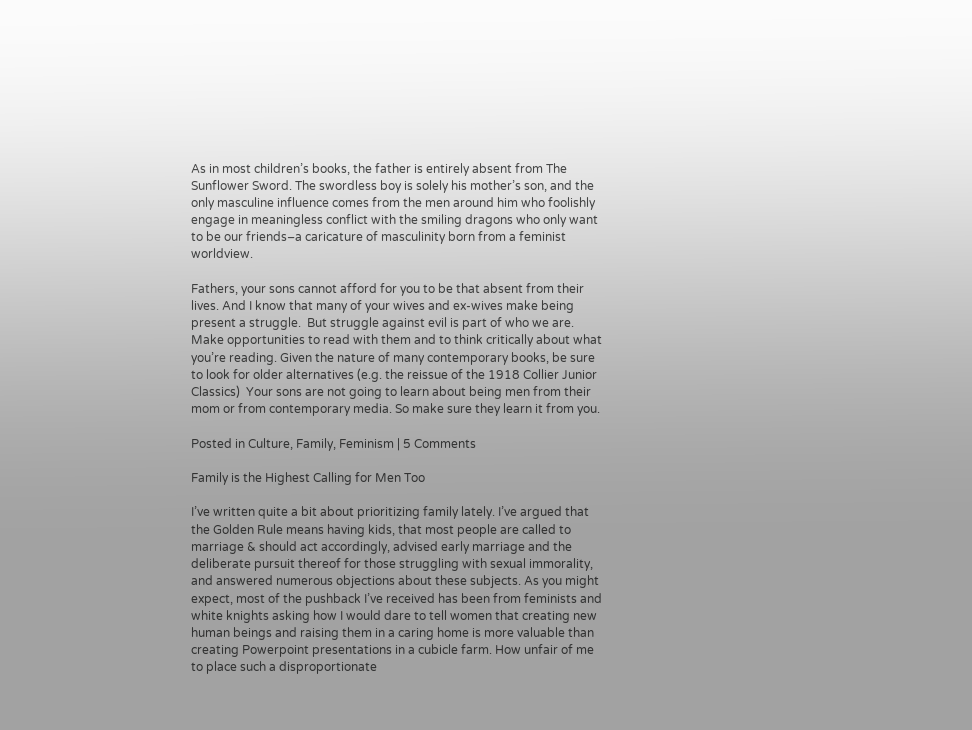As in most children’s books, the father is entirely absent from The Sunflower Sword. The swordless boy is solely his mother’s son, and the only masculine influence comes from the men around him who foolishly engage in meaningless conflict with the smiling dragons who only want to be our friends–a caricature of masculinity born from a feminist worldview.

Fathers, your sons cannot afford for you to be that absent from their lives. And I know that many of your wives and ex-wives make being present a struggle.  But struggle against evil is part of who we are.  Make opportunities to read with them and to think critically about what you’re reading. Given the nature of many contemporary books, be sure to look for older alternatives (e.g. the reissue of the 1918 Collier Junior Classics)  Your sons are not going to learn about being men from their mom or from contemporary media. So make sure they learn it from you.

Posted in Culture, Family, Feminism | 5 Comments

Family is the Highest Calling for Men Too

I’ve written quite a bit about prioritizing family lately. I’ve argued that the Golden Rule means having kids, that most people are called to marriage & should act accordingly, advised early marriage and the deliberate pursuit thereof for those struggling with sexual immorality, and answered numerous objections about these subjects. As you might expect, most of the pushback I’ve received has been from feminists and white knights asking how I would dare to tell women that creating new human beings and raising them in a caring home is more valuable than creating Powerpoint presentations in a cubicle farm. How unfair of me to place such a disproportionate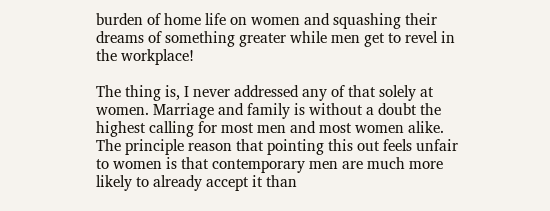burden of home life on women and squashing their dreams of something greater while men get to revel in the workplace!

The thing is, I never addressed any of that solely at women. Marriage and family is without a doubt the highest calling for most men and most women alike. The principle reason that pointing this out feels unfair to women is that contemporary men are much more likely to already accept it than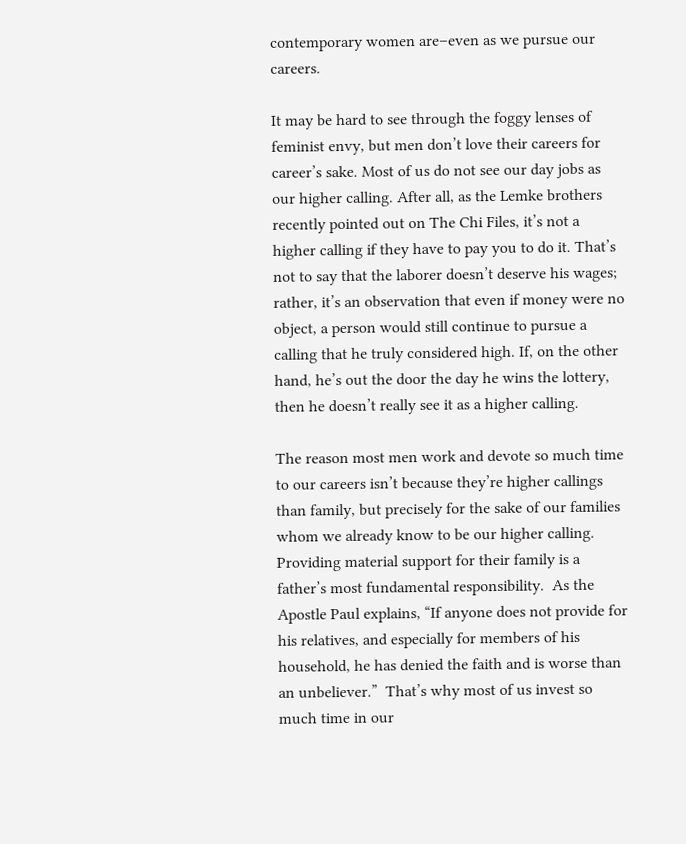contemporary women are–even as we pursue our careers.

It may be hard to see through the foggy lenses of feminist envy, but men don’t love their careers for career’s sake. Most of us do not see our day jobs as our higher calling. After all, as the Lemke brothers recently pointed out on The Chi Files, it’s not a higher calling if they have to pay you to do it. That’s not to say that the laborer doesn’t deserve his wages; rather, it’s an observation that even if money were no object, a person would still continue to pursue a calling that he truly considered high. If, on the other hand, he’s out the door the day he wins the lottery, then he doesn’t really see it as a higher calling.

The reason most men work and devote so much time to our careers isn’t because they’re higher callings than family, but precisely for the sake of our families whom we already know to be our higher calling. Providing material support for their family is a father’s most fundamental responsibility.  As the Apostle Paul explains, “If anyone does not provide for his relatives, and especially for members of his household, he has denied the faith and is worse than an unbeliever.”  That’s why most of us invest so much time in our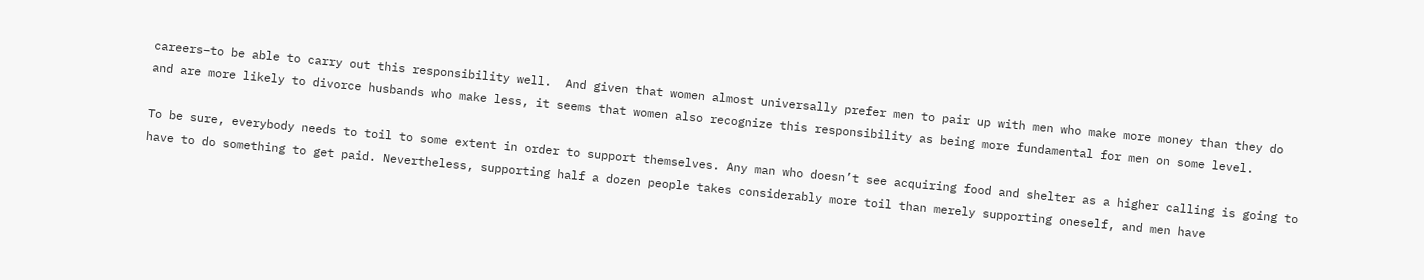careers–to be able to carry out this responsibility well.  And given that women almost universally prefer men to pair up with men who make more money than they do and are more likely to divorce husbands who make less, it seems that women also recognize this responsibility as being more fundamental for men on some level.

To be sure, everybody needs to toil to some extent in order to support themselves. Any man who doesn’t see acquiring food and shelter as a higher calling is going to have to do something to get paid. Nevertheless, supporting half a dozen people takes considerably more toil than merely supporting oneself, and men have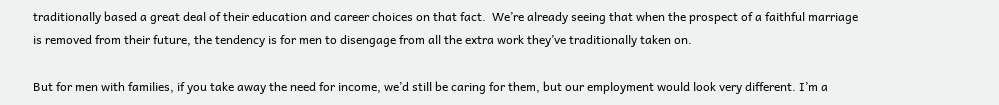traditionally based a great deal of their education and career choices on that fact.  We’re already seeing that when the prospect of a faithful marriage is removed from their future, the tendency is for men to disengage from all the extra work they’ve traditionally taken on.

But for men with families, if you take away the need for income, we’d still be caring for them, but our employment would look very different. I’m a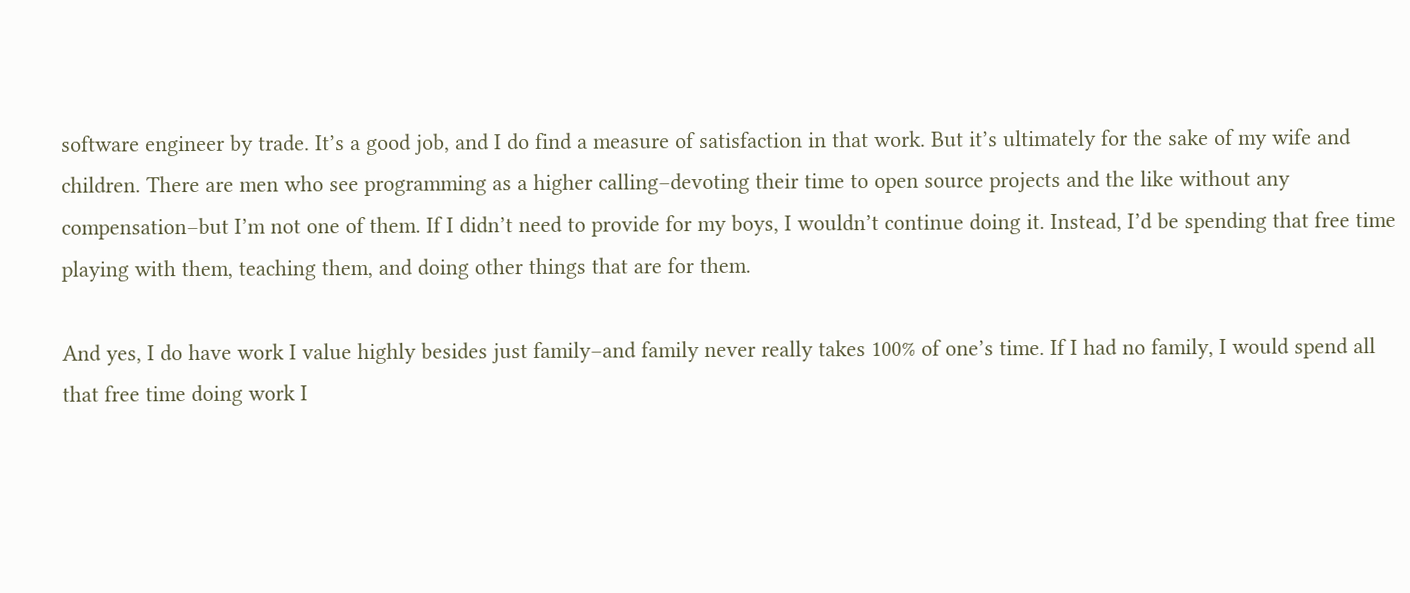software engineer by trade. It’s a good job, and I do find a measure of satisfaction in that work. But it’s ultimately for the sake of my wife and children. There are men who see programming as a higher calling–devoting their time to open source projects and the like without any compensation–but I’m not one of them. If I didn’t need to provide for my boys, I wouldn’t continue doing it. Instead, I’d be spending that free time playing with them, teaching them, and doing other things that are for them.

And yes, I do have work I value highly besides just family–and family never really takes 100% of one’s time. If I had no family, I would spend all that free time doing work I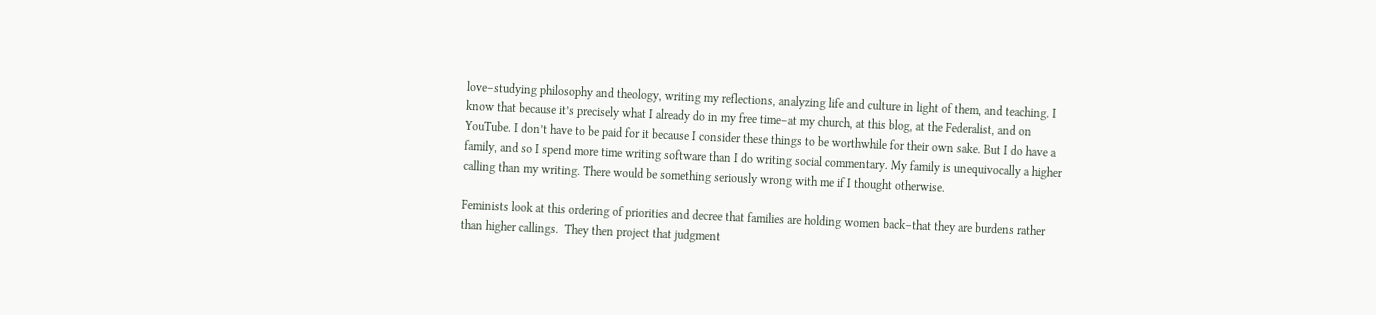love–studying philosophy and theology, writing my reflections, analyzing life and culture in light of them, and teaching. I know that because it’s precisely what I already do in my free time–at my church, at this blog, at the Federalist, and on YouTube. I don’t have to be paid for it because I consider these things to be worthwhile for their own sake. But I do have a family, and so I spend more time writing software than I do writing social commentary. My family is unequivocally a higher calling than my writing. There would be something seriously wrong with me if I thought otherwise.

Feminists look at this ordering of priorities and decree that families are holding women back–that they are burdens rather than higher callings.  They then project that judgment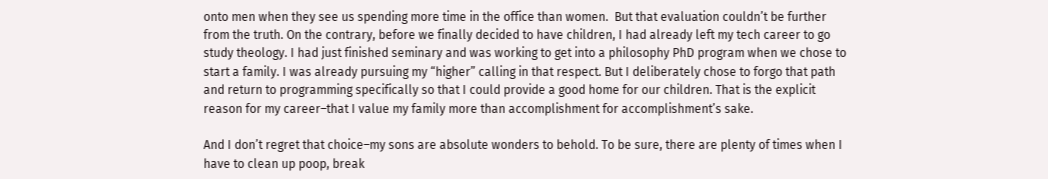onto men when they see us spending more time in the office than women.  But that evaluation couldn’t be further from the truth. On the contrary, before we finally decided to have children, I had already left my tech career to go study theology. I had just finished seminary and was working to get into a philosophy PhD program when we chose to start a family. I was already pursuing my “higher” calling in that respect. But I deliberately chose to forgo that path and return to programming specifically so that I could provide a good home for our children. That is the explicit reason for my career–that I value my family more than accomplishment for accomplishment’s sake.

And I don’t regret that choice–my sons are absolute wonders to behold. To be sure, there are plenty of times when I have to clean up poop, break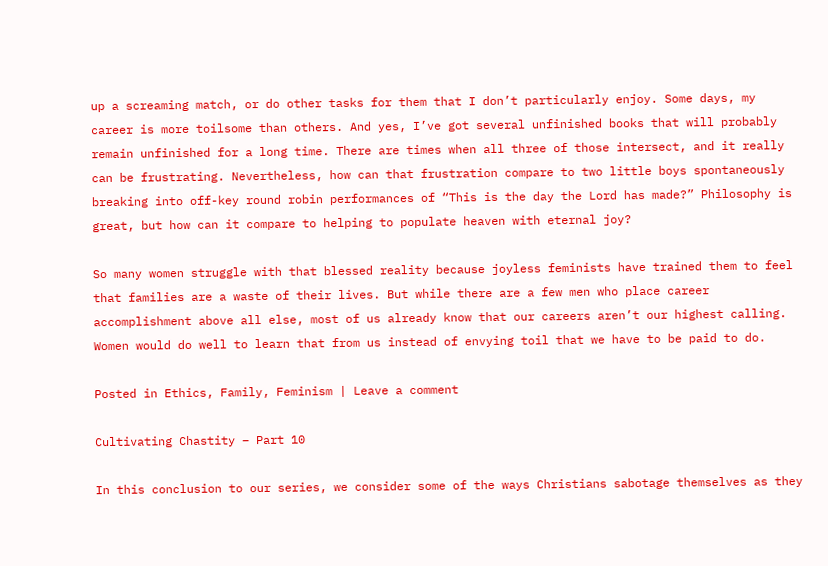up a screaming match, or do other tasks for them that I don’t particularly enjoy. Some days, my career is more toilsome than others. And yes, I’ve got several unfinished books that will probably remain unfinished for a long time. There are times when all three of those intersect, and it really can be frustrating. Nevertheless, how can that frustration compare to two little boys spontaneously breaking into off-key round robin performances of “This is the day the Lord has made?” Philosophy is great, but how can it compare to helping to populate heaven with eternal joy?

So many women struggle with that blessed reality because joyless feminists have trained them to feel that families are a waste of their lives. But while there are a few men who place career accomplishment above all else, most of us already know that our careers aren’t our highest calling. Women would do well to learn that from us instead of envying toil that we have to be paid to do.

Posted in Ethics, Family, Feminism | Leave a comment

Cultivating Chastity – Part 10

In this conclusion to our series, we consider some of the ways Christians sabotage themselves as they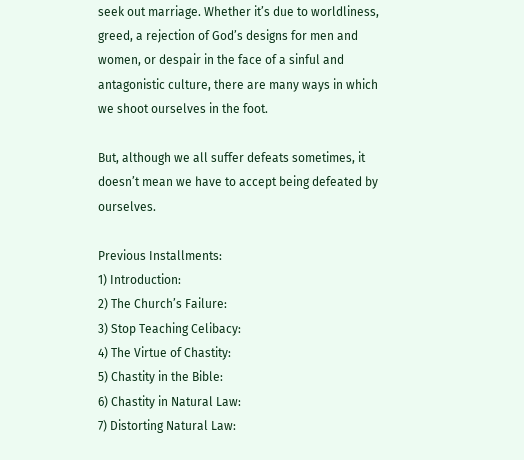seek out marriage. Whether it’s due to worldliness, greed, a rejection of God’s designs for men and women, or despair in the face of a sinful and antagonistic culture, there are many ways in which we shoot ourselves in the foot.

But, although we all suffer defeats sometimes, it doesn’t mean we have to accept being defeated by ourselves.

Previous Installments:
1) Introduction:
2) The Church’s Failure:
3) Stop Teaching Celibacy:
4) The Virtue of Chastity:
5) Chastity in the Bible:
6) Chastity in Natural Law:
7) Distorting Natural Law: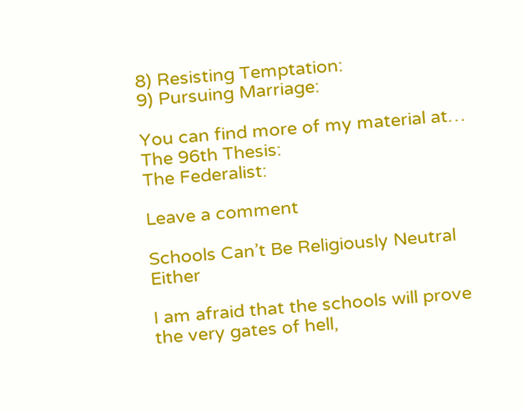8) Resisting Temptation:
9) Pursuing Marriage:

You can find more of my material at…
The 96th Thesis:
The Federalist:

Leave a comment

Schools Can’t Be Religiously Neutral Either

I am afraid that the schools will prove the very gates of hell,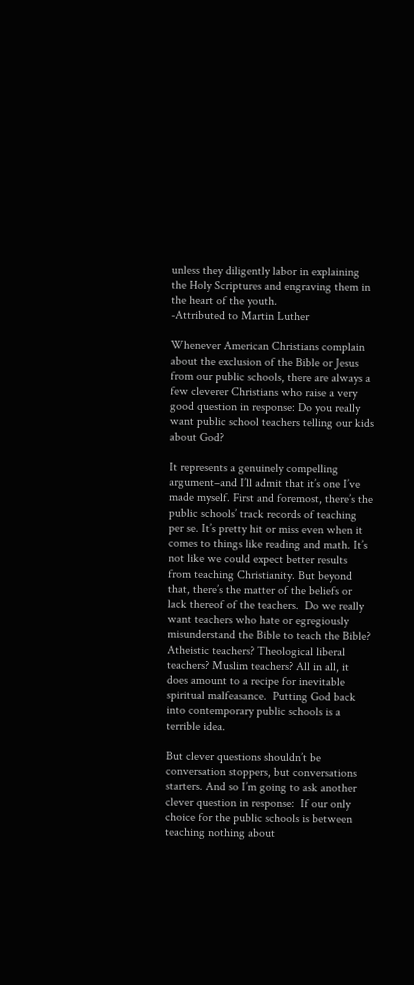unless they diligently labor in explaining the Holy Scriptures and engraving them in the heart of the youth.
-Attributed to Martin Luther

Whenever American Christians complain about the exclusion of the Bible or Jesus from our public schools, there are always a few cleverer Christians who raise a very good question in response: Do you really want public school teachers telling our kids about God?

It represents a genuinely compelling argument–and I’ll admit that it’s one I’ve made myself. First and foremost, there’s the public schools’ track records of teaching per se. It’s pretty hit or miss even when it comes to things like reading and math. It’s not like we could expect better results from teaching Christianity. But beyond that, there’s the matter of the beliefs or lack thereof of the teachers.  Do we really want teachers who hate or egregiously misunderstand the Bible to teach the Bible? Atheistic teachers? Theological liberal teachers? Muslim teachers? All in all, it does amount to a recipe for inevitable spiritual malfeasance.  Putting God back into contemporary public schools is a terrible idea.

But clever questions shouldn’t be conversation stoppers, but conversations starters. And so I’m going to ask another clever question in response:  If our only choice for the public schools is between teaching nothing about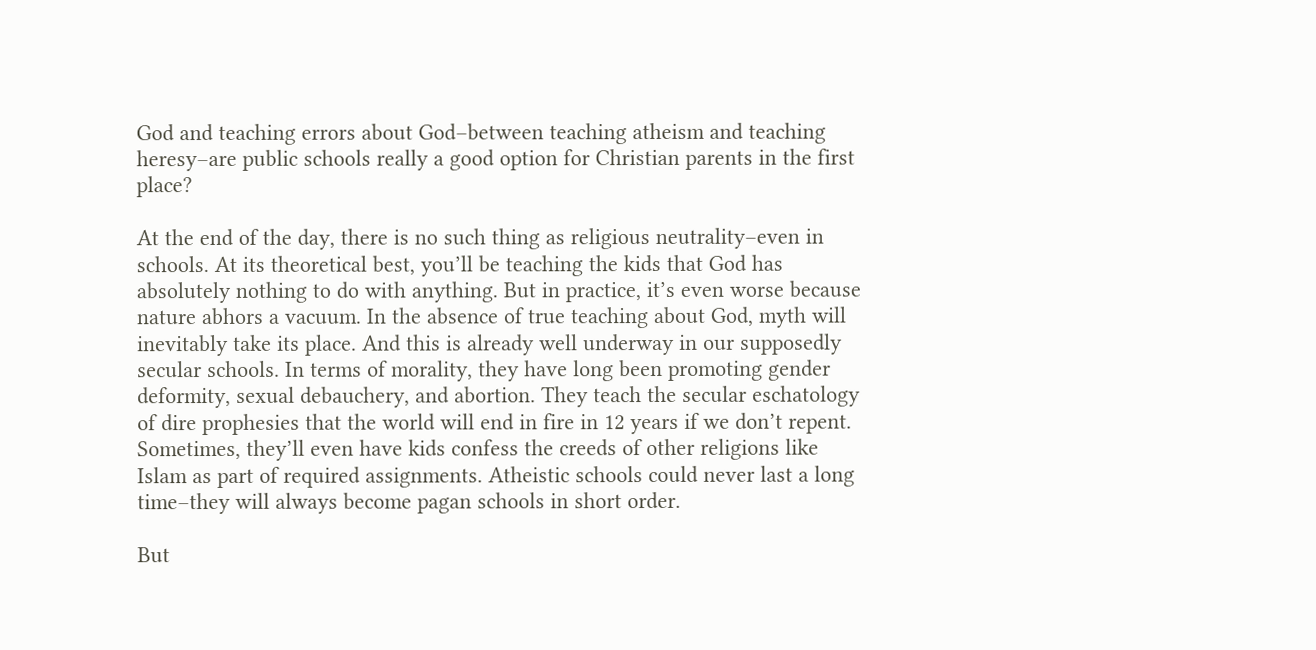God and teaching errors about God–between teaching atheism and teaching heresy–are public schools really a good option for Christian parents in the first place?

At the end of the day, there is no such thing as religious neutrality–even in schools. At its theoretical best, you’ll be teaching the kids that God has absolutely nothing to do with anything. But in practice, it’s even worse because nature abhors a vacuum. In the absence of true teaching about God, myth will inevitably take its place. And this is already well underway in our supposedly secular schools. In terms of morality, they have long been promoting gender deformity, sexual debauchery, and abortion. They teach the secular eschatology of dire prophesies that the world will end in fire in 12 years if we don’t repent. Sometimes, they’ll even have kids confess the creeds of other religions like Islam as part of required assignments. Atheistic schools could never last a long time–they will always become pagan schools in short order.

But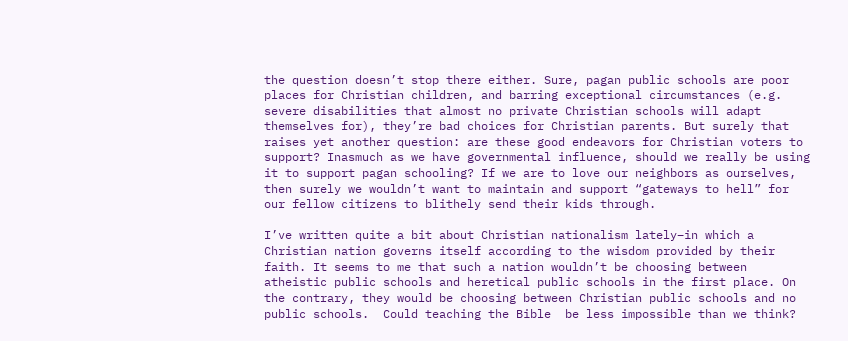the question doesn’t stop there either. Sure, pagan public schools are poor places for Christian children, and barring exceptional circumstances (e.g. severe disabilities that almost no private Christian schools will adapt themselves for), they’re bad choices for Christian parents. But surely that raises yet another question: are these good endeavors for Christian voters to support? Inasmuch as we have governmental influence, should we really be using it to support pagan schooling? If we are to love our neighbors as ourselves, then surely we wouldn’t want to maintain and support “gateways to hell” for our fellow citizens to blithely send their kids through.

I’ve written quite a bit about Christian nationalism lately–in which a Christian nation governs itself according to the wisdom provided by their faith. It seems to me that such a nation wouldn’t be choosing between atheistic public schools and heretical public schools in the first place. On the contrary, they would be choosing between Christian public schools and no public schools.  Could teaching the Bible  be less impossible than we think?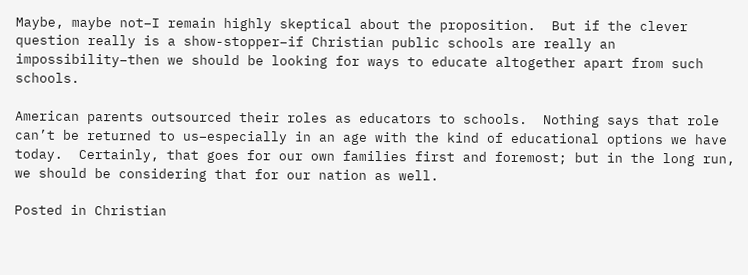Maybe, maybe not–I remain highly skeptical about the proposition.  But if the clever question really is a show-stopper–if Christian public schools are really an impossibility–then we should be looking for ways to educate altogether apart from such schools.

American parents outsourced their roles as educators to schools.  Nothing says that role can’t be returned to us–especially in an age with the kind of educational options we have today.  Certainly, that goes for our own families first and foremost; but in the long run, we should be considering that for our nation as well.

Posted in Christian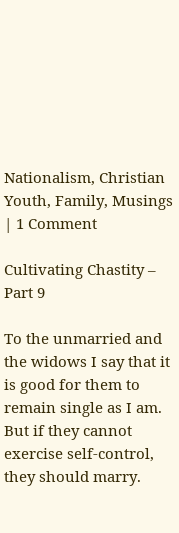Nationalism, Christian Youth, Family, Musings | 1 Comment

Cultivating Chastity – Part 9

To the unmarried and the widows I say that it is good for them to remain single as I am. But if they cannot exercise self-control, they should marry.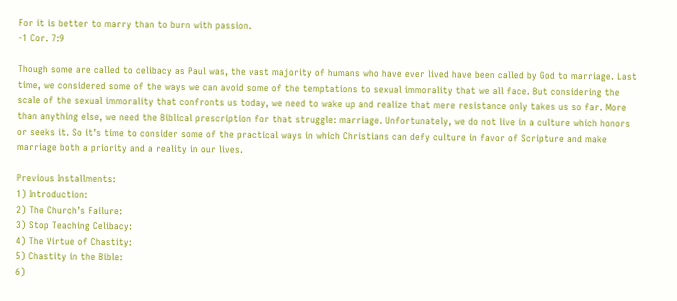For it is better to marry than to burn with passion.
-1 Cor. 7:9

Though some are called to celibacy as Paul was, the vast majority of humans who have ever lived have been called by God to marriage. Last time, we considered some of the ways we can avoid some of the temptations to sexual immorality that we all face. But considering the scale of the sexual immorality that confronts us today, we need to wake up and realize that mere resistance only takes us so far. More than anything else, we need the Biblical prescription for that struggle: marriage. Unfortunately, we do not live in a culture which honors or seeks it. So it’s time to consider some of the practical ways in which Christians can defy culture in favor of Scripture and make marriage both a priority and a reality in our lives.

Previous Installments:
1) Introduction:
2) The Church’s Failure:
3) Stop Teaching Celibacy:
4) The Virtue of Chastity:
5) Chastity in the Bible:
6)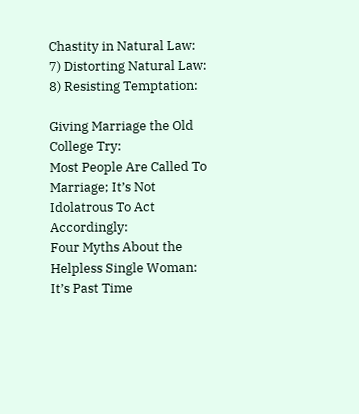Chastity in Natural Law:
7) Distorting Natural Law:
8) Resisting Temptation:

Giving Marriage the Old College Try:
Most People Are Called To Marriage; It’s Not Idolatrous To Act Accordingly:
Four Myths About the Helpless Single Woman:
It’s Past Time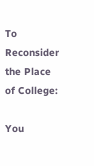To Reconsider the Place of College:

You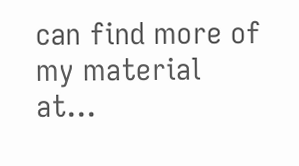can find more of my material at…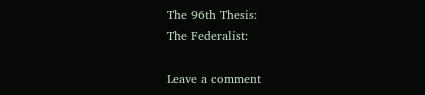The 96th Thesis:
The Federalist:

Leave a comment